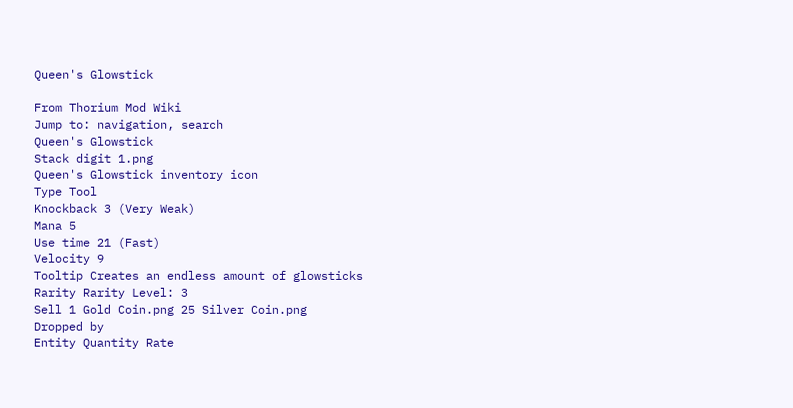Queen's Glowstick

From Thorium Mod Wiki
Jump to: navigation, search
Queen's Glowstick
Stack digit 1.png
Queen's Glowstick inventory icon
Type Tool
Knockback 3 (Very Weak)
Mana 5
Use time 21 (Fast)
Velocity 9
Tooltip Creates an endless amount of glowsticks
Rarity Rarity Level: 3
Sell 1 Gold Coin.png 25 Silver Coin.png
Dropped by
Entity Quantity Rate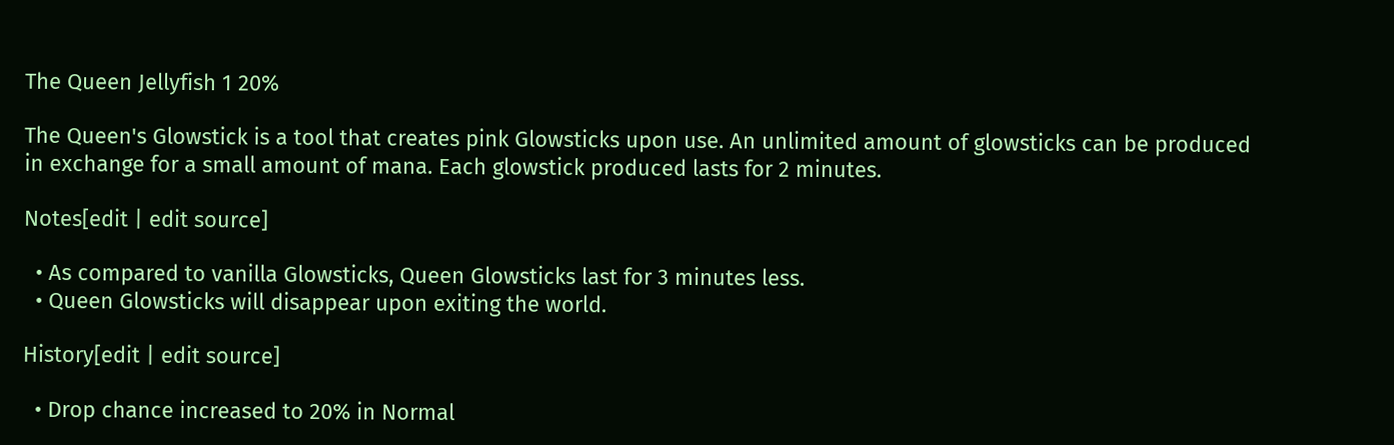The Queen Jellyfish 1 20%

The Queen's Glowstick is a tool that creates pink Glowsticks upon use. An unlimited amount of glowsticks can be produced in exchange for a small amount of mana. Each glowstick produced lasts for 2 minutes.

Notes[edit | edit source]

  • As compared to vanilla Glowsticks, Queen Glowsticks last for 3 minutes less.
  • Queen Glowsticks will disappear upon exiting the world.

History[edit | edit source]

  • Drop chance increased to 20% in Normal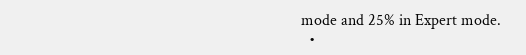mode and 25% in Expert mode.
  •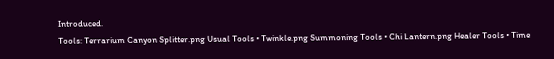Introduced.
Tools: Terrarium Canyon Splitter.png Usual Tools • Twinkle.png Summoning Tools • Chi Lantern.png Healer Tools • Time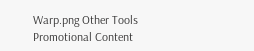Warp.png Other Tools
Promotional Content